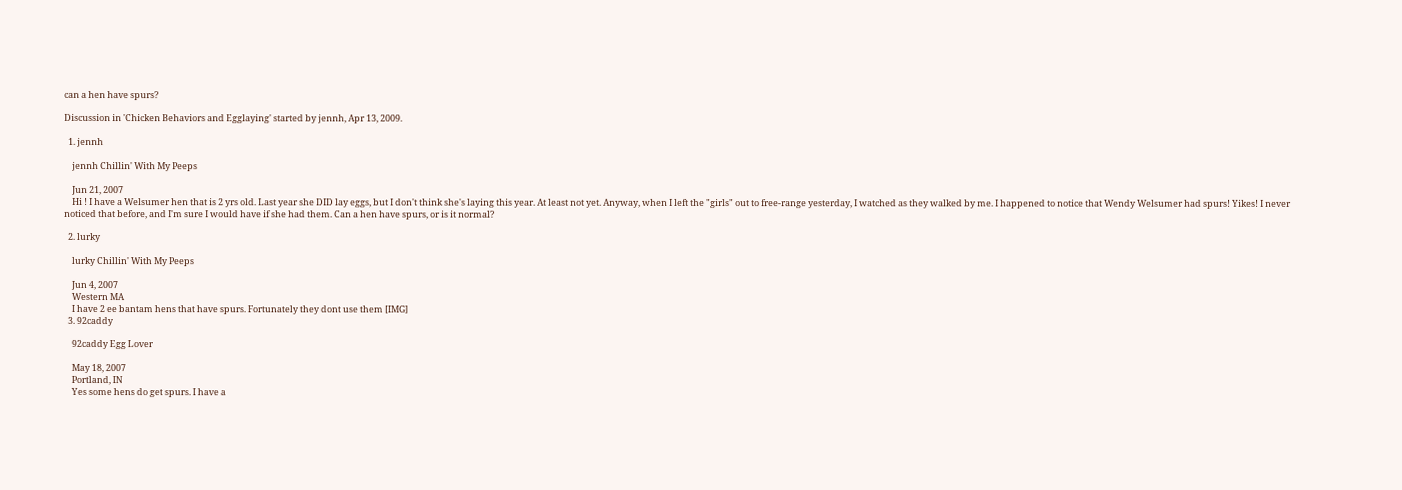can a hen have spurs?

Discussion in 'Chicken Behaviors and Egglaying' started by jennh, Apr 13, 2009.

  1. jennh

    jennh Chillin' With My Peeps

    Jun 21, 2007
    Hi ! I have a Welsumer hen that is 2 yrs old. Last year she DID lay eggs, but I don't think she's laying this year. At least not yet. Anyway, when I left the "girls" out to free-range yesterday, I watched as they walked by me. I happened to notice that Wendy Welsumer had spurs! Yikes! I never noticed that before, and I'm sure I would have if she had them. Can a hen have spurs, or is it normal?

  2. lurky

    lurky Chillin' With My Peeps

    Jun 4, 2007
    Western MA
    I have 2 ee bantam hens that have spurs. Fortunately they dont use them [IMG]
  3. 92caddy

    92caddy Egg Lover

    May 18, 2007
    Portland, IN
    Yes some hens do get spurs. I have a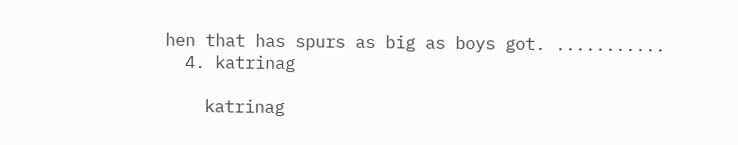hen that has spurs as big as boys got. ...........
  4. katrinag

    katrinag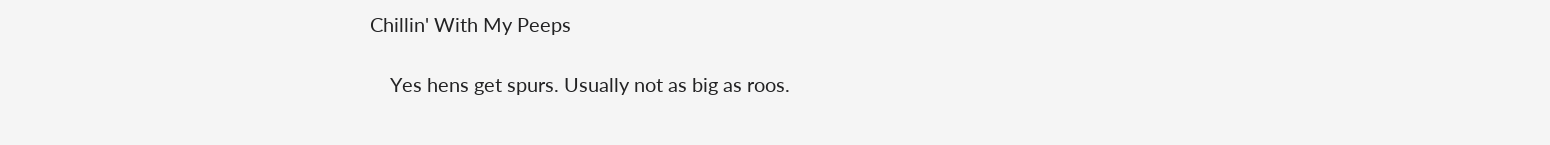Chillin' With My Peeps

    Yes hens get spurs. Usually not as big as roos.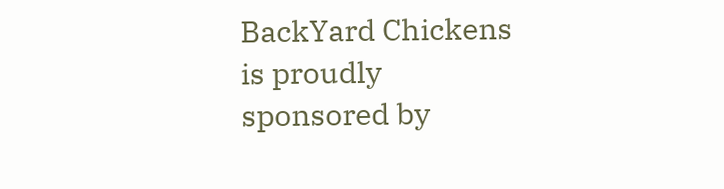BackYard Chickens is proudly sponsored by